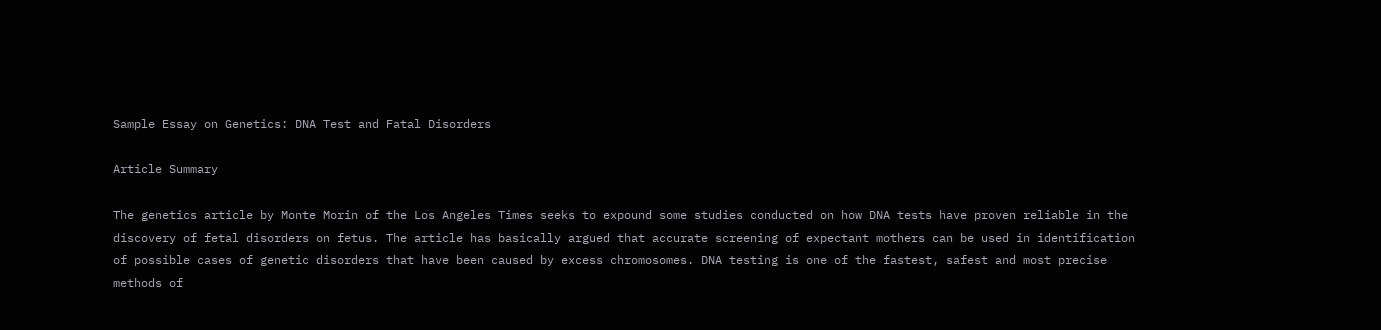Sample Essay on Genetics: DNA Test and Fatal Disorders

Article Summary

The genetics article by Monte Morin of the Los Angeles Times seeks to expound some studies conducted on how DNA tests have proven reliable in the discovery of fetal disorders on fetus. The article has basically argued that accurate screening of expectant mothers can be used in identification of possible cases of genetic disorders that have been caused by excess chromosomes. DNA testing is one of the fastest, safest and most precise methods of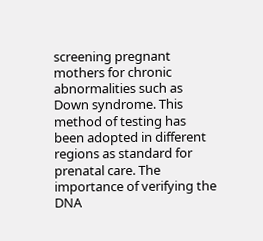screening pregnant mothers for chronic abnormalities such as Down syndrome. This method of testing has been adopted in different regions as standard for prenatal care. The importance of verifying the DNA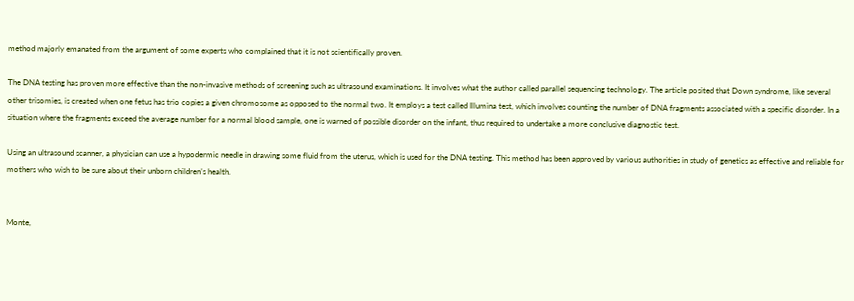method majorly emanated from the argument of some experts who complained that it is not scientifically proven.

The DNA testing has proven more effective than the non-invasive methods of screening such as ultrasound examinations. It involves what the author called parallel sequencing technology. The article posited that Down syndrome, like several other trisomies, is created when one fetus has trio copies a given chromosome as opposed to the normal two. It employs a test called Illumina test, which involves counting the number of DNA fragments associated with a specific disorder. In a situation where the fragments exceed the average number for a normal blood sample, one is warned of possible disorder on the infant, thus required to undertake a more conclusive diagnostic test.

Using an ultrasound scanner, a physician can use a hypodermic needle in drawing some fluid from the uterus, which is used for the DNA testing. This method has been approved by various authorities in study of genetics as effective and reliable for mothers who wish to be sure about their unborn children’s health.


Monte,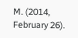M. (2014, February 26).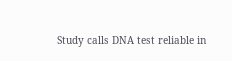Study calls DNA test reliable in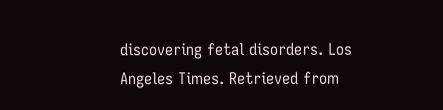discovering fetal disorders. Los Angeles Times. Retrieved from